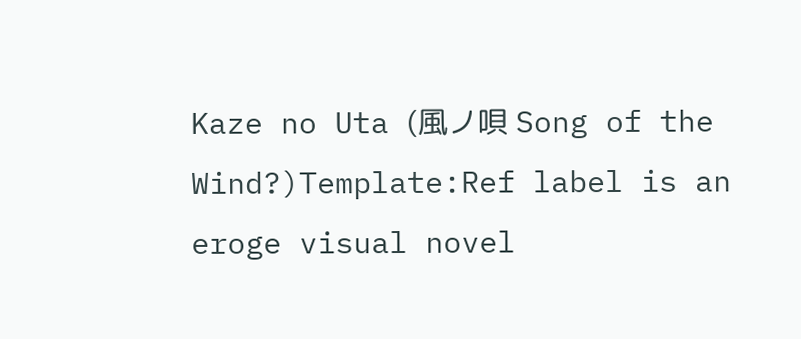Kaze no Uta (風ノ唄 Song of the Wind?)Template:Ref label is an eroge visual novel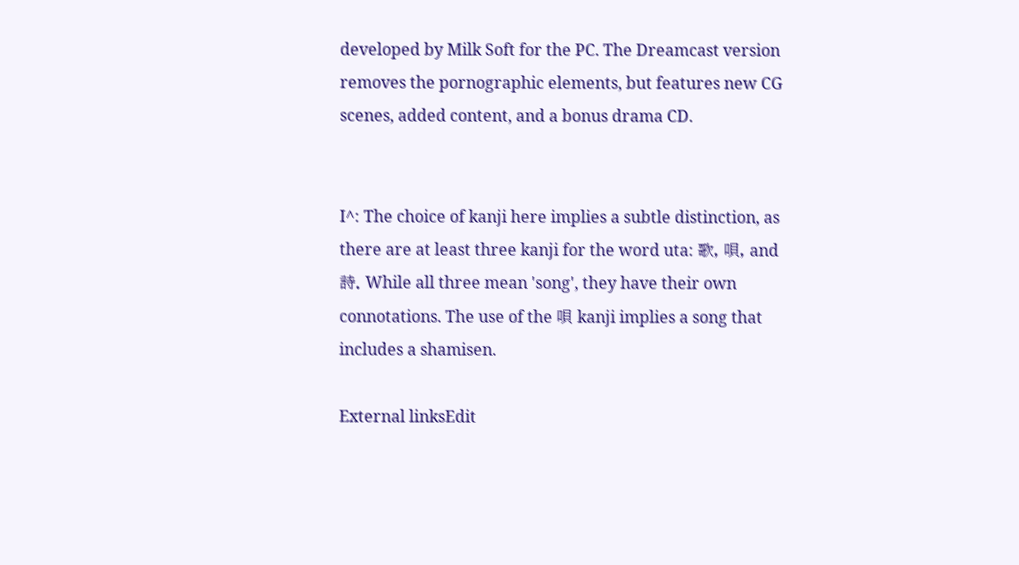developed by Milk Soft for the PC. The Dreamcast version removes the pornographic elements, but features new CG scenes, added content, and a bonus drama CD.


I^: The choice of kanji here implies a subtle distinction, as there are at least three kanji for the word uta: 歌, 唄, and 詩. While all three mean 'song', they have their own connotations. The use of the 唄 kanji implies a song that includes a shamisen.

External linksEdit